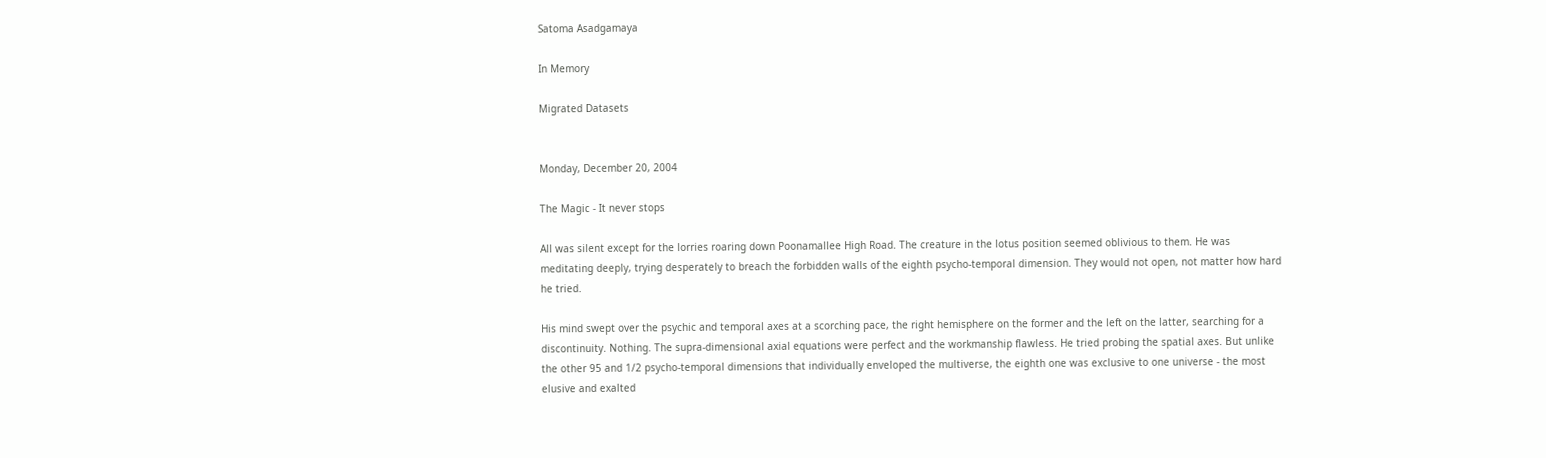Satoma Asadgamaya

In Memory

Migrated Datasets


Monday, December 20, 2004

The Magic - It never stops

All was silent except for the lorries roaring down Poonamallee High Road. The creature in the lotus position seemed oblivious to them. He was meditating deeply, trying desperately to breach the forbidden walls of the eighth psycho-temporal dimension. They would not open, not matter how hard he tried.

His mind swept over the psychic and temporal axes at a scorching pace, the right hemisphere on the former and the left on the latter, searching for a discontinuity. Nothing. The supra-dimensional axial equations were perfect and the workmanship flawless. He tried probing the spatial axes. But unlike the other 95 and 1/2 psycho-temporal dimensions that individually enveloped the multiverse, the eighth one was exclusive to one universe - the most elusive and exalted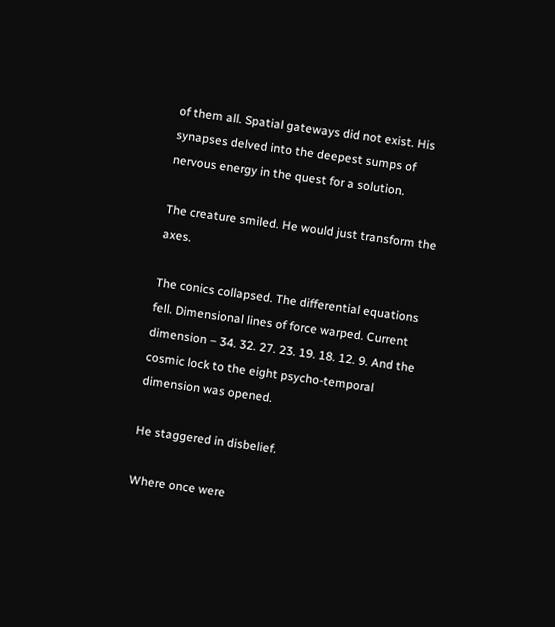of them all. Spatial gateways did not exist. His synapses delved into the deepest sumps of nervous energy in the quest for a solution.

The creature smiled. He would just transform the axes.

The conics collapsed. The differential equations fell. Dimensional lines of force warped. Current dimension – 34. 32. 27. 23. 19. 18. 12. 9. And the cosmic lock to the eight psycho-temporal dimension was opened.

He staggered in disbelief.

Where once were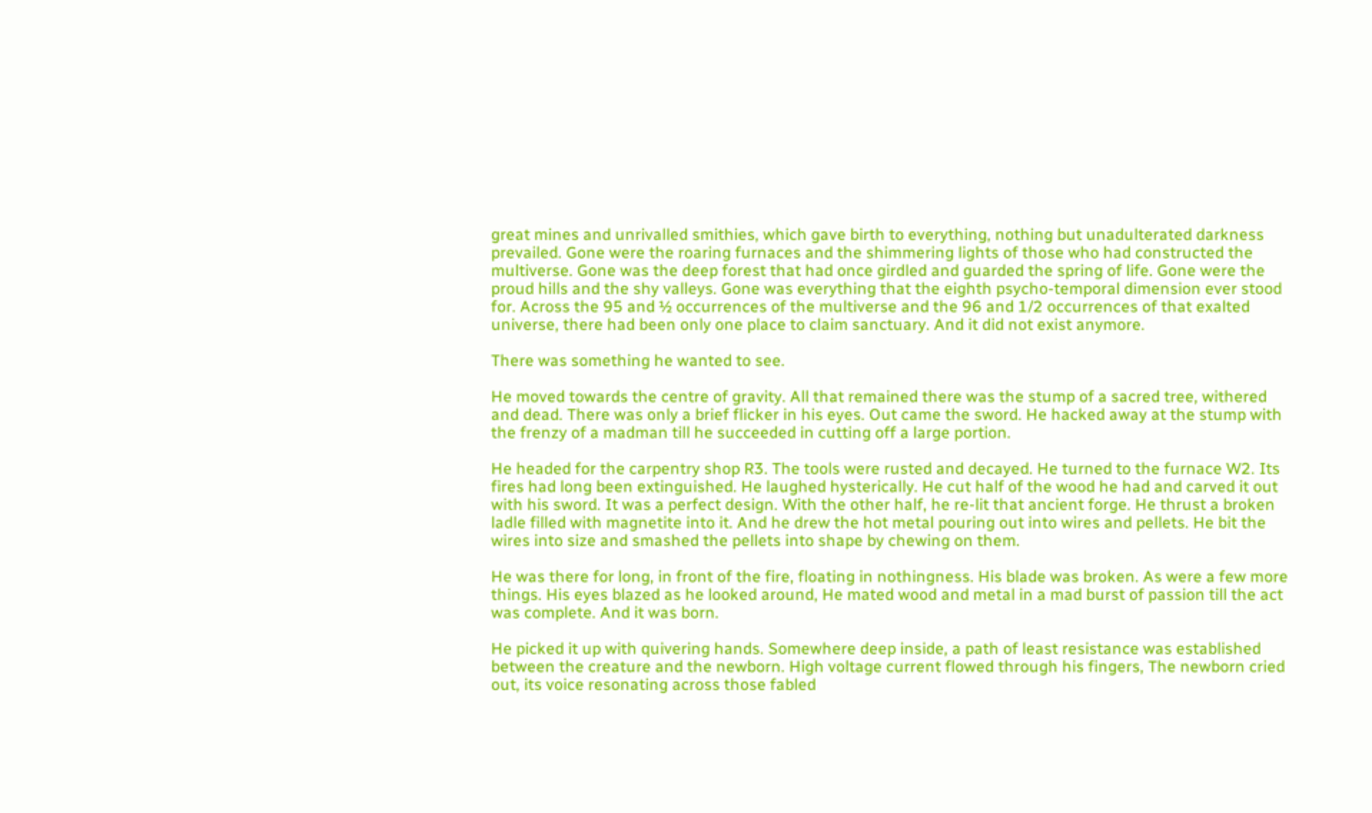great mines and unrivalled smithies, which gave birth to everything, nothing but unadulterated darkness prevailed. Gone were the roaring furnaces and the shimmering lights of those who had constructed the multiverse. Gone was the deep forest that had once girdled and guarded the spring of life. Gone were the proud hills and the shy valleys. Gone was everything that the eighth psycho-temporal dimension ever stood for. Across the 95 and ½ occurrences of the multiverse and the 96 and 1/2 occurrences of that exalted universe, there had been only one place to claim sanctuary. And it did not exist anymore.

There was something he wanted to see.

He moved towards the centre of gravity. All that remained there was the stump of a sacred tree, withered and dead. There was only a brief flicker in his eyes. Out came the sword. He hacked away at the stump with the frenzy of a madman till he succeeded in cutting off a large portion.

He headed for the carpentry shop R3. The tools were rusted and decayed. He turned to the furnace W2. Its fires had long been extinguished. He laughed hysterically. He cut half of the wood he had and carved it out with his sword. It was a perfect design. With the other half, he re-lit that ancient forge. He thrust a broken ladle filled with magnetite into it. And he drew the hot metal pouring out into wires and pellets. He bit the wires into size and smashed the pellets into shape by chewing on them.

He was there for long, in front of the fire, floating in nothingness. His blade was broken. As were a few more things. His eyes blazed as he looked around, He mated wood and metal in a mad burst of passion till the act was complete. And it was born.

He picked it up with quivering hands. Somewhere deep inside, a path of least resistance was established between the creature and the newborn. High voltage current flowed through his fingers, The newborn cried out, its voice resonating across those fabled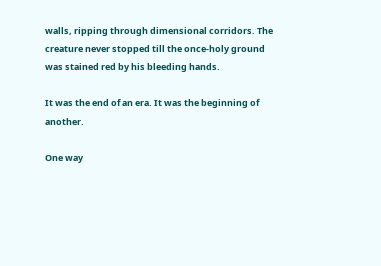walls, ripping through dimensional corridors. The creature never stopped till the once-holy ground was stained red by his bleeding hands.

It was the end of an era. It was the beginning of another.

One way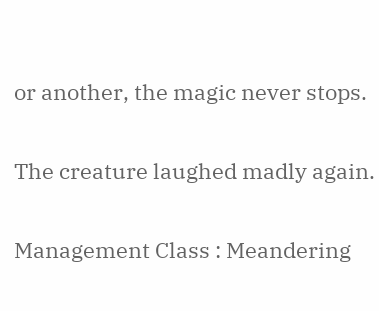or another, the magic never stops.

The creature laughed madly again.

Management Class : Meandering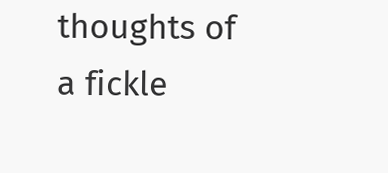thoughts of a fickle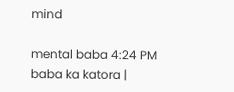mind

mental baba 4:24 PM
baba ka katora |